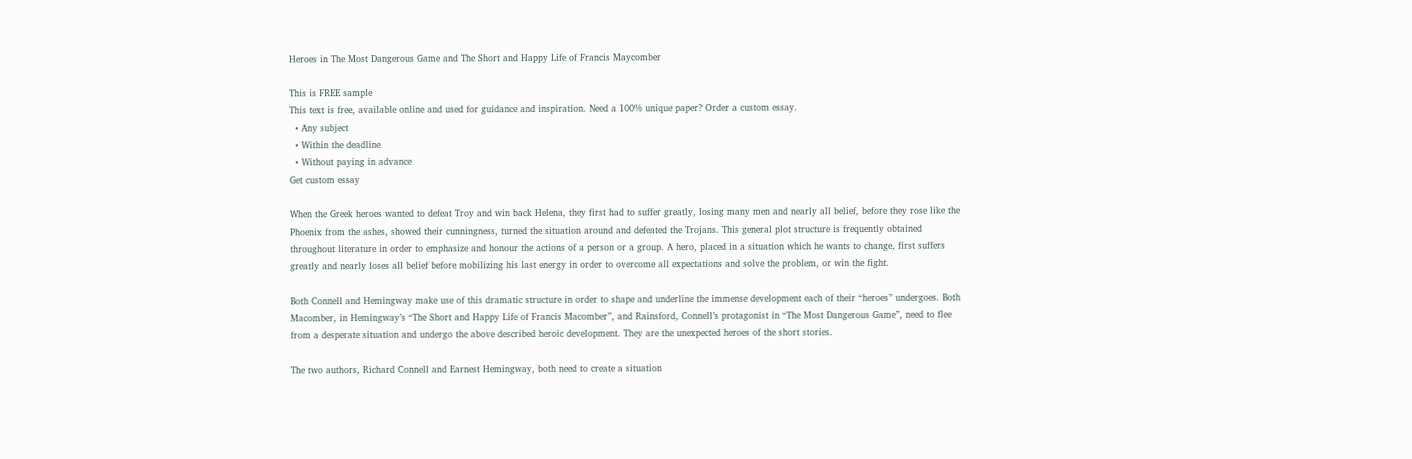Heroes in The Most Dangerous Game and The Short and Happy Life of Francis Maycomber

This is FREE sample
This text is free, available online and used for guidance and inspiration. Need a 100% unique paper? Order a custom essay.
  • Any subject
  • Within the deadline
  • Without paying in advance
Get custom essay

When the Greek heroes wanted to defeat Troy and win back Helena, they first had to suffer greatly, losing many men and nearly all belief, before they rose like the Phoenix from the ashes, showed their cunningness, turned the situation around and defeated the Trojans. This general plot structure is frequently obtained throughout literature in order to emphasize and honour the actions of a person or a group. A hero, placed in a situation which he wants to change, first suffers greatly and nearly loses all belief before mobilizing his last energy in order to overcome all expectations and solve the problem, or win the fight.

Both Connell and Hemingway make use of this dramatic structure in order to shape and underline the immense development each of their “heroes” undergoes. Both Macomber, in Hemingway’s “The Short and Happy Life of Francis Macomber”, and Rainsford, Connell’s protagonist in “The Most Dangerous Game”, need to flee from a desperate situation and undergo the above described heroic development. They are the unexpected heroes of the short stories.

The two authors, Richard Connell and Earnest Hemingway, both need to create a situation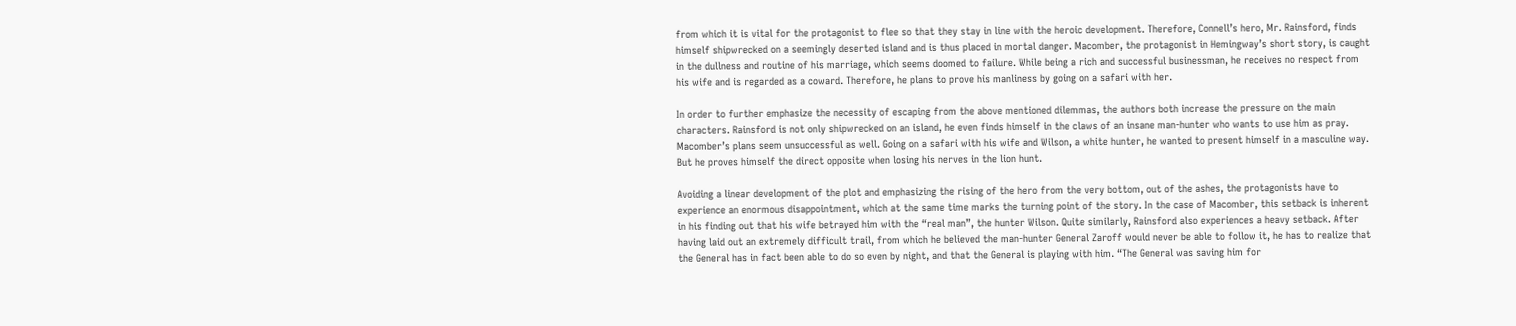from which it is vital for the protagonist to flee so that they stay in line with the heroic development. Therefore, Connell’s hero, Mr. Rainsford, finds himself shipwrecked on a seemingly deserted island and is thus placed in mortal danger. Macomber, the protagonist in Hemingway’s short story, is caught in the dullness and routine of his marriage, which seems doomed to failure. While being a rich and successful businessman, he receives no respect from his wife and is regarded as a coward. Therefore, he plans to prove his manliness by going on a safari with her.

In order to further emphasize the necessity of escaping from the above mentioned dilemmas, the authors both increase the pressure on the main characters. Rainsford is not only shipwrecked on an island, he even finds himself in the claws of an insane man-hunter who wants to use him as pray. Macomber’s plans seem unsuccessful as well. Going on a safari with his wife and Wilson, a white hunter, he wanted to present himself in a masculine way. But he proves himself the direct opposite when losing his nerves in the lion hunt.

Avoiding a linear development of the plot and emphasizing the rising of the hero from the very bottom, out of the ashes, the protagonists have to experience an enormous disappointment, which at the same time marks the turning point of the story. In the case of Macomber, this setback is inherent in his finding out that his wife betrayed him with the “real man”, the hunter Wilson. Quite similarly, Rainsford also experiences a heavy setback. After having laid out an extremely difficult trail, from which he believed the man-hunter General Zaroff would never be able to follow it, he has to realize that the General has in fact been able to do so even by night, and that the General is playing with him. “The General was saving him for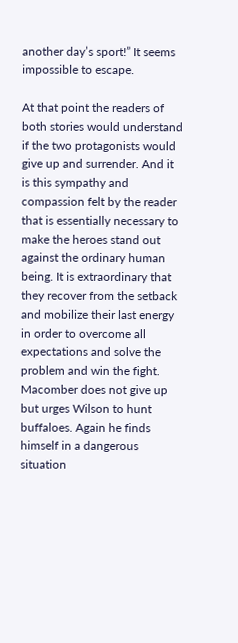another day’s sport!” It seems impossible to escape.

At that point the readers of both stories would understand if the two protagonists would give up and surrender. And it is this sympathy and compassion felt by the reader that is essentially necessary to make the heroes stand out against the ordinary human being. It is extraordinary that they recover from the setback and mobilize their last energy in order to overcome all expectations and solve the problem and win the fight. Macomber does not give up but urges Wilson to hunt buffaloes. Again he finds himself in a dangerous situation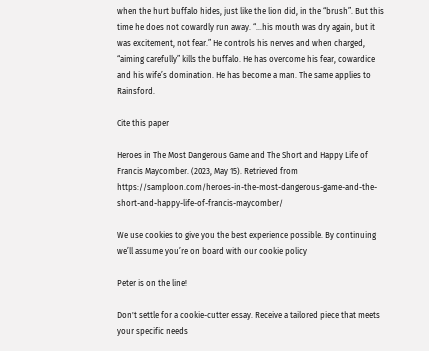when the hurt buffalo hides, just like the lion did, in the “brush”. But this time he does not cowardly run away. “…his mouth was dry again, but it was excitement, not fear.” He controls his nerves and when charged, “aiming carefully” kills the buffalo. He has overcome his fear, cowardice and his wife’s domination. He has become a man. The same applies to Rainsford.

Cite this paper

Heroes in The Most Dangerous Game and The Short and Happy Life of Francis Maycomber. (2023, May 15). Retrieved from https://samploon.com/heroes-in-the-most-dangerous-game-and-the-short-and-happy-life-of-francis-maycomber/

We use cookies to give you the best experience possible. By continuing we’ll assume you’re on board with our cookie policy

Peter is on the line!

Don't settle for a cookie-cutter essay. Receive a tailored piece that meets your specific needs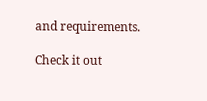and requirements.

Check it out